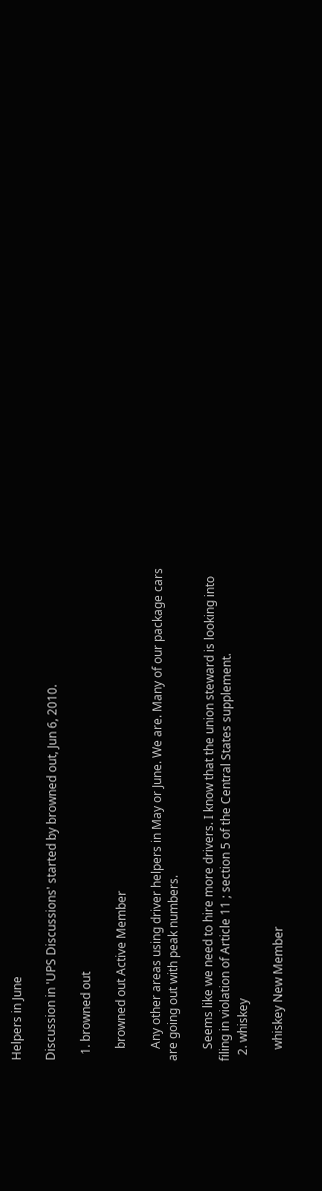Helpers in June

Discussion in 'UPS Discussions' started by browned out, Jun 6, 2010.

  1. browned out

    browned out Active Member

    Any other areas using driver helpers in May or June. We are. Many of our package cars are going out with peak numbers.

    Seems like we need to hire more drivers. I know that the union steward is looking into filing in violation of Article 11 ; section 5 of the Central States supplement.
  2. whiskey

    whiskey New Member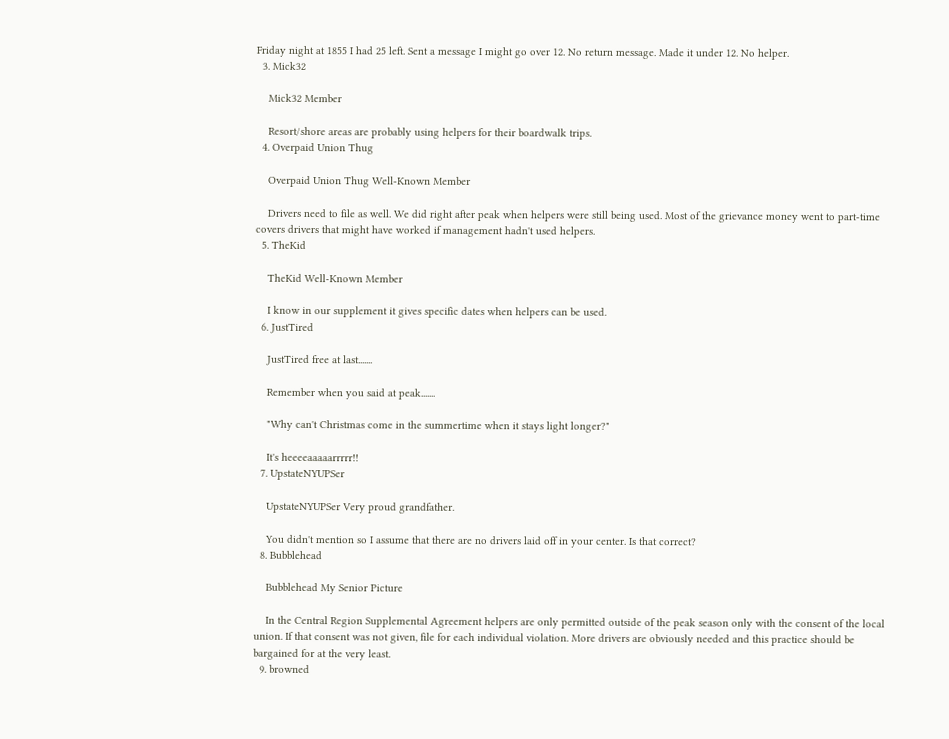Friday night at 1855 I had 25 left. Sent a message I might go over 12. No return message. Made it under 12. No helper.
  3. Mick32

    Mick32 Member

    Resort/shore areas are probably using helpers for their boardwalk trips.
  4. Overpaid Union Thug

    Overpaid Union Thug Well-Known Member

    Drivers need to file as well. We did right after peak when helpers were still being used. Most of the grievance money went to part-time covers drivers that might have worked if management hadn't used helpers.
  5. TheKid

    TheKid Well-Known Member

    I know in our supplement it gives specific dates when helpers can be used.
  6. JustTired

    JustTired free at last.......

    Remember when you said at peak.......

    "Why can't Christmas come in the summertime when it stays light longer?"

    It's heeeeaaaaarrrrr!!
  7. UpstateNYUPSer

    UpstateNYUPSer Very proud grandfather.

    You didn't mention so I assume that there are no drivers laid off in your center. Is that correct?
  8. Bubblehead

    Bubblehead My Senior Picture

    In the Central Region Supplemental Agreement helpers are only permitted outside of the peak season only with the consent of the local union. If that consent was not given, file for each individual violation. More drivers are obviously needed and this practice should be bargained for at the very least.
  9. browned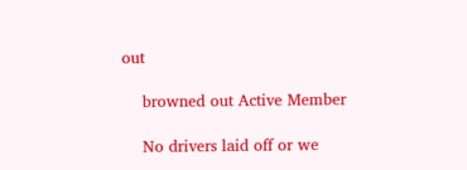out

    browned out Active Member

    No drivers laid off or we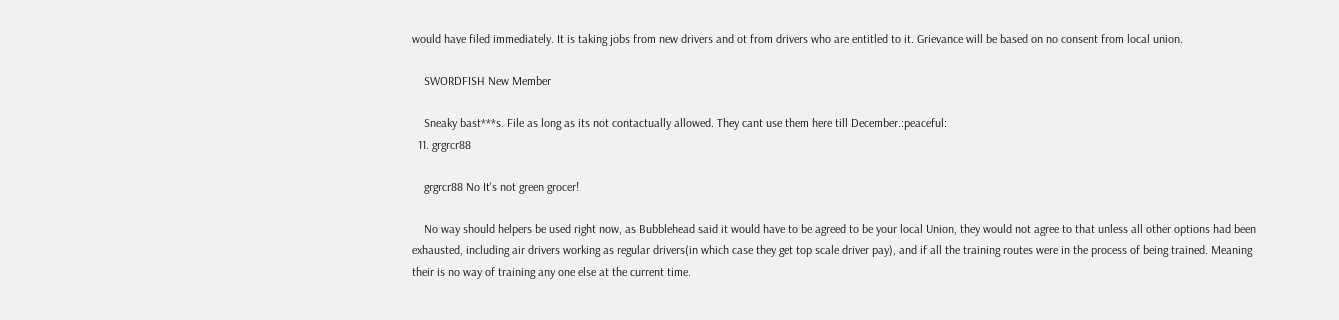would have filed immediately. It is taking jobs from new drivers and ot from drivers who are entitled to it. Grievance will be based on no consent from local union.

    SWORDFISH New Member

    Sneaky bast***s. File as long as its not contactually allowed. They cant use them here till December.:peaceful:
  11. grgrcr88

    grgrcr88 No It's not green grocer!

    No way should helpers be used right now, as Bubblehead said it would have to be agreed to be your local Union, they would not agree to that unless all other options had been exhausted, including air drivers working as regular drivers(in which case they get top scale driver pay), and if all the training routes were in the process of being trained. Meaning their is no way of training any one else at the current time.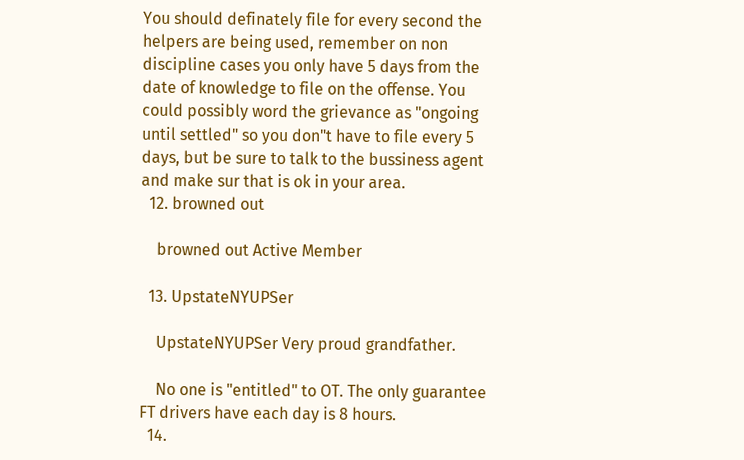You should definately file for every second the helpers are being used, remember on non discipline cases you only have 5 days from the date of knowledge to file on the offense. You could possibly word the grievance as "ongoing until settled" so you don"t have to file every 5 days, but be sure to talk to the bussiness agent and make sur that is ok in your area.
  12. browned out

    browned out Active Member

  13. UpstateNYUPSer

    UpstateNYUPSer Very proud grandfather.

    No one is "entitled" to OT. The only guarantee FT drivers have each day is 8 hours.
  14.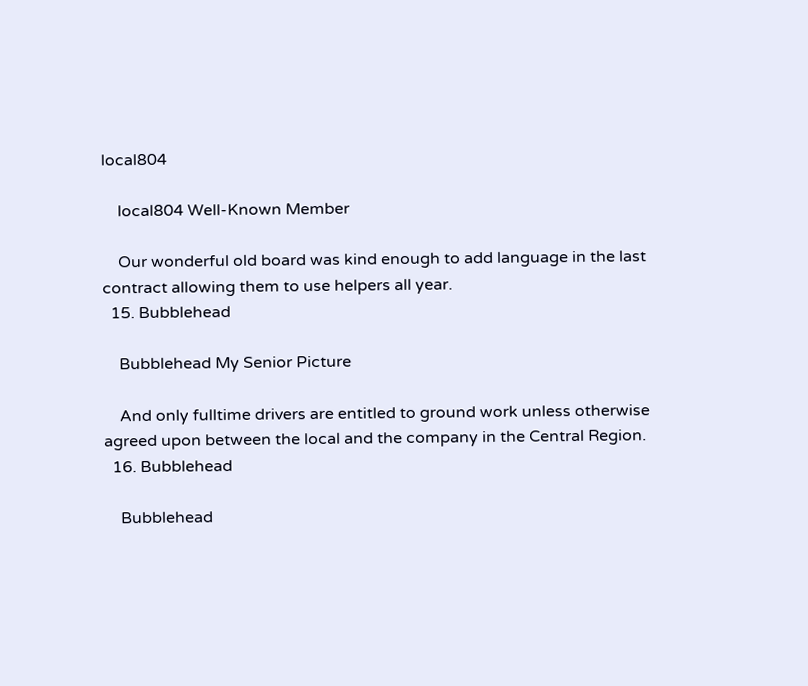local804

    local804 Well-Known Member

    Our wonderful old board was kind enough to add language in the last contract allowing them to use helpers all year.
  15. Bubblehead

    Bubblehead My Senior Picture

    And only fulltime drivers are entitled to ground work unless otherwise agreed upon between the local and the company in the Central Region.
  16. Bubblehead

    Bubblehead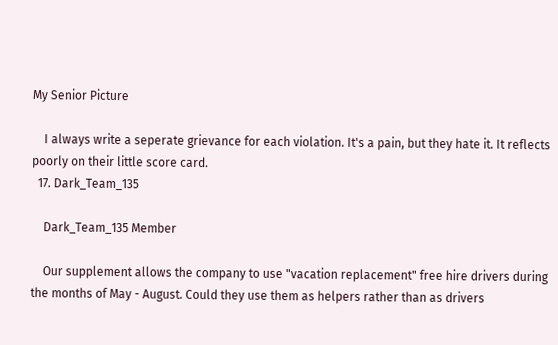My Senior Picture

    I always write a seperate grievance for each violation. It's a pain, but they hate it. It reflects poorly on their little score card.
  17. Dark_Team_135

    Dark_Team_135 Member

    Our supplement allows the company to use "vacation replacement" free hire drivers during the months of May - August. Could they use them as helpers rather than as drivers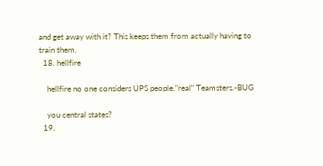and get away with it? This keeps them from actually having to train them.
  18. hellfire

    hellfire no one considers UPS people."real" Teamsters.-BUG

    you central states?
  19.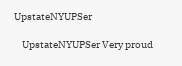UpstateNYUPSer

    UpstateNYUPSer Very proud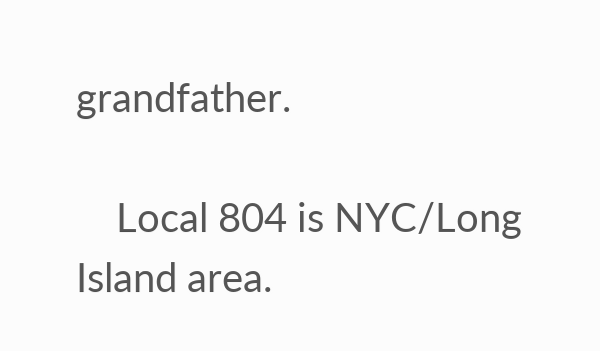grandfather.

    Local 804 is NYC/Long Island area.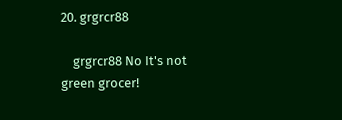20. grgrcr88

    grgrcr88 No It's not green grocer!